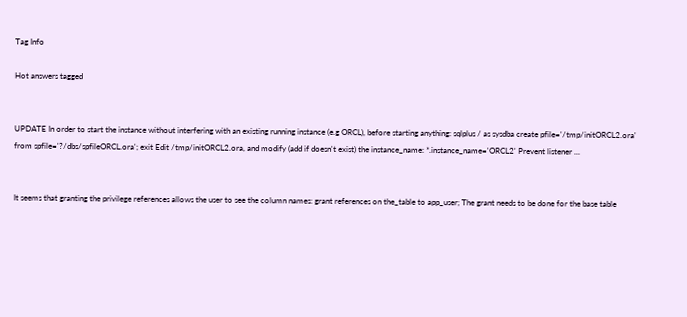Tag Info

Hot answers tagged


UPDATE In order to start the instance without interfering with an existing running instance (e.g ORCL), before starting anything: sqlplus / as sysdba create pfile='/tmp/initORCL2.ora' from spfile='?/dbs/spfileORCL.ora'; exit Edit /tmp/initORCL2.ora, and modify (add if doesn't exist) the instance_name: *.instance_name='ORCL2' Prevent listener ...


It seems that granting the privilege references allows the user to see the column names: grant references on the_table to app_user; The grant needs to be done for the base table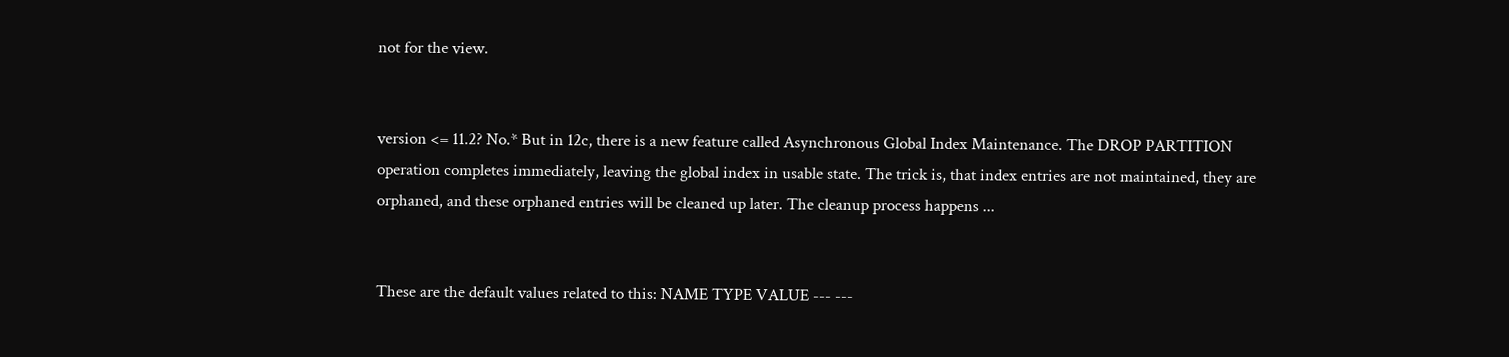not for the view.


version <= 11.2? No.* But in 12c, there is a new feature called Asynchronous Global Index Maintenance. The DROP PARTITION operation completes immediately, leaving the global index in usable state. The trick is, that index entries are not maintained, they are orphaned, and these orphaned entries will be cleaned up later. The cleanup process happens ...


These are the default values related to this: NAME TYPE VALUE --- ---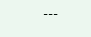---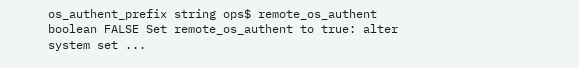os_authent_prefix string ops$ remote_os_authent boolean FALSE Set remote_os_authent to true: alter system set ...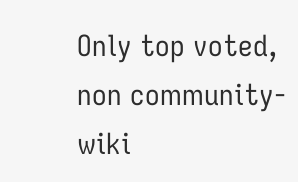Only top voted, non community-wiki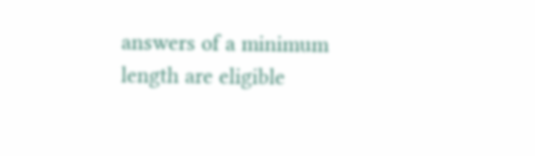answers of a minimum length are eligible